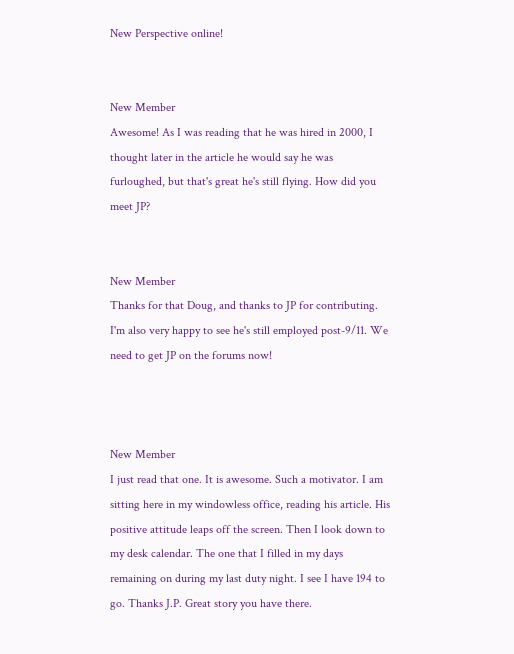New Perspective online!


New Member
Awesome! As I was reading that he was hired in 2000, I thought later in the article he would say he was furloughed, but that's great he's still flying. How did you meet JP?


New Member
Thanks for that Doug, and thanks to JP for contributing. I'm also very happy to see he's still employed post-9/11. We need to get JP on the forums now!



New Member
I just read that one. It is awesome. Such a motivator. I am sitting here in my windowless office, reading his article. His positive attitude leaps off the screen. Then I look down to my desk calendar. The one that I filled in my days remaining on during my last duty night. I see I have 194 to go. Thanks J.P. Great story you have there.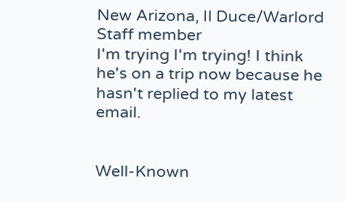New Arizona, Il Duce/Warlord
Staff member
I'm trying I'm trying! I think he's on a trip now because he hasn't replied to my latest email.


Well-Known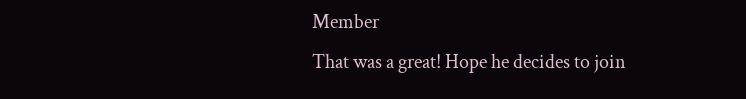Member
That was a great! Hope he decides to join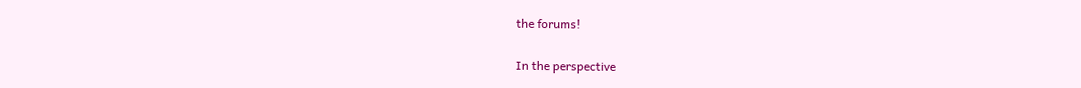the forums!

In the perspective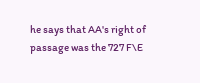he says that AA's right of passage was the 727 F\E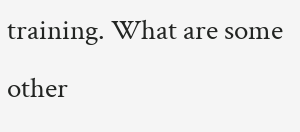training. What are some other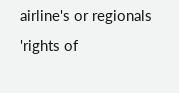airline's or regionals 'rights of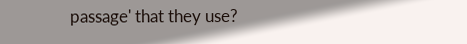passage' that they use?